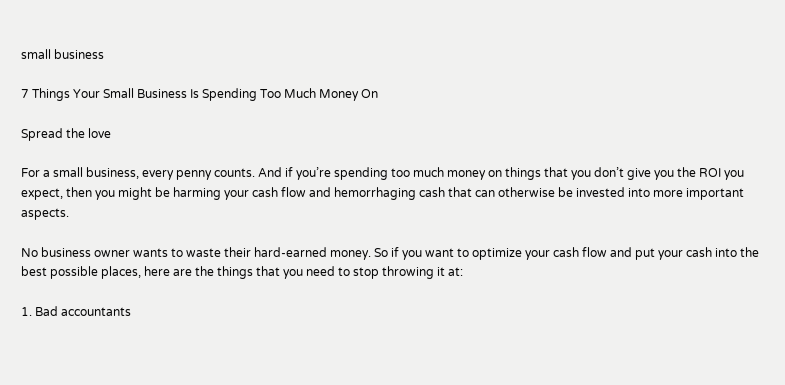small business

7 Things Your Small Business Is Spending Too Much Money On

Spread the love

For a small business, every penny counts. And if you’re spending too much money on things that you don’t give you the ROI you expect, then you might be harming your cash flow and hemorrhaging cash that can otherwise be invested into more important aspects.

No business owner wants to waste their hard-earned money. So if you want to optimize your cash flow and put your cash into the best possible places, here are the things that you need to stop throwing it at:

1. Bad accountants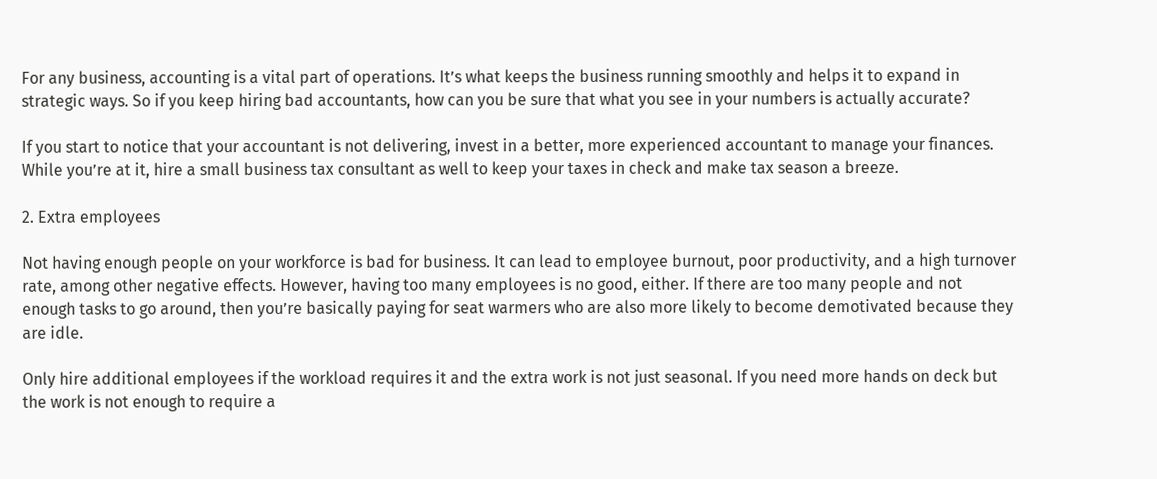For any business, accounting is a vital part of operations. It’s what keeps the business running smoothly and helps it to expand in strategic ways. So if you keep hiring bad accountants, how can you be sure that what you see in your numbers is actually accurate?

If you start to notice that your accountant is not delivering, invest in a better, more experienced accountant to manage your finances. While you’re at it, hire a small business tax consultant as well to keep your taxes in check and make tax season a breeze.

2. Extra employees

Not having enough people on your workforce is bad for business. It can lead to employee burnout, poor productivity, and a high turnover rate, among other negative effects. However, having too many employees is no good, either. If there are too many people and not enough tasks to go around, then you’re basically paying for seat warmers who are also more likely to become demotivated because they are idle.

Only hire additional employees if the workload requires it and the extra work is not just seasonal. If you need more hands on deck but the work is not enough to require a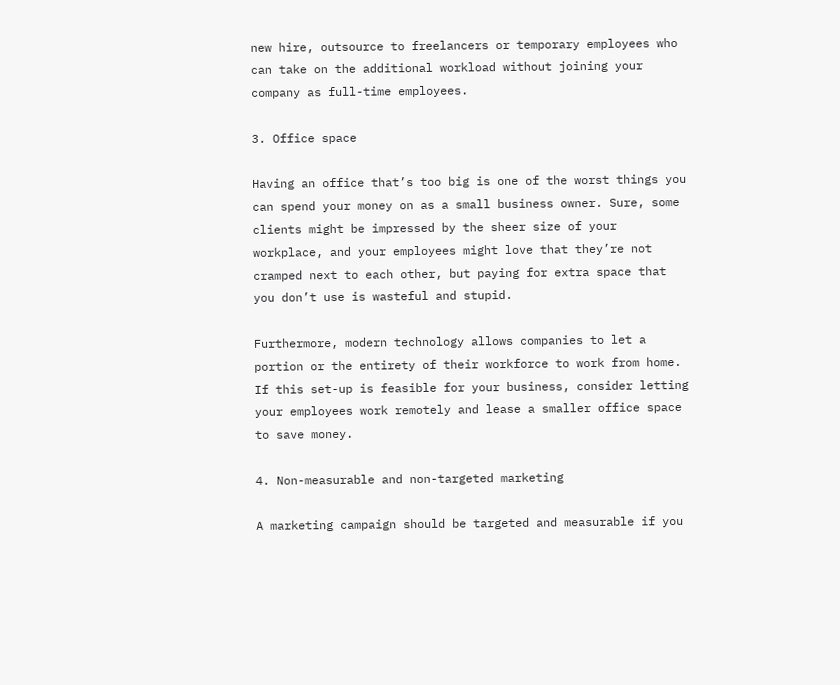new hire, outsource to freelancers or temporary employees who can take on the additional workload without joining your company as full-time employees.

3. Office space

Having an office that’s too big is one of the worst things you can spend your money on as a small business owner. Sure, some clients might be impressed by the sheer size of your workplace, and your employees might love that they’re not cramped next to each other, but paying for extra space that you don’t use is wasteful and stupid.

Furthermore, modern technology allows companies to let a portion or the entirety of their workforce to work from home. If this set-up is feasible for your business, consider letting your employees work remotely and lease a smaller office space to save money.

4. Non-measurable and non-targeted marketing

A marketing campaign should be targeted and measurable if you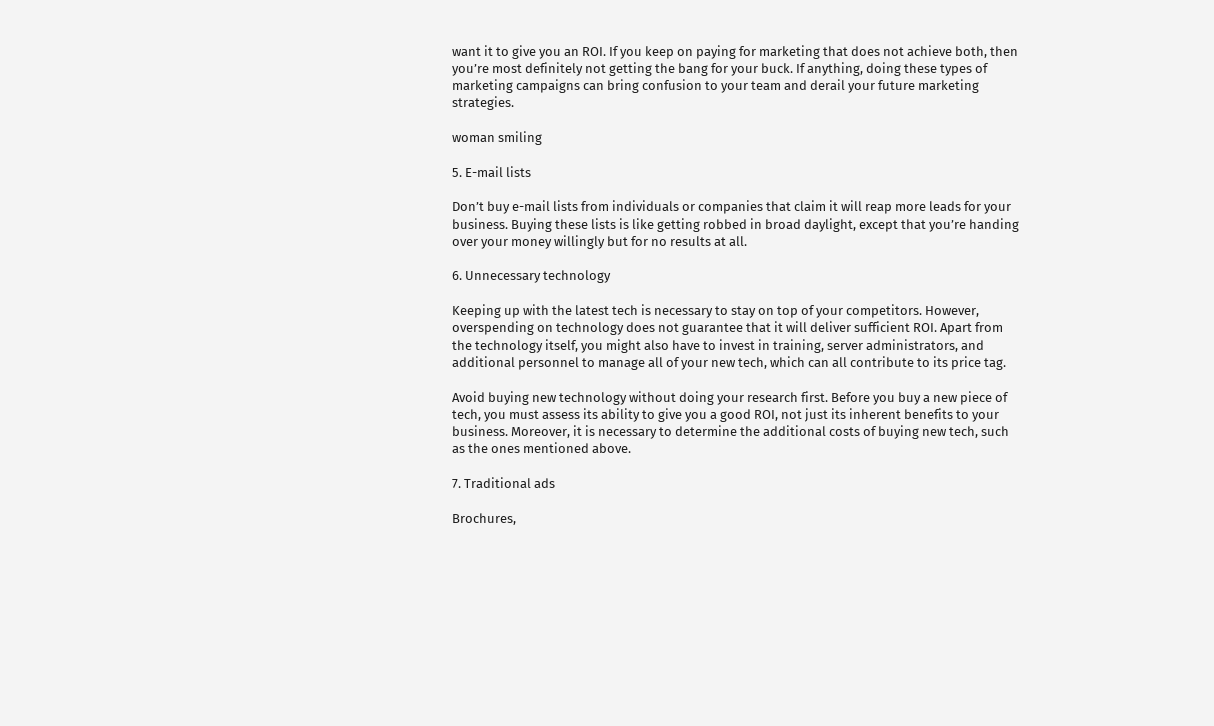want it to give you an ROI. If you keep on paying for marketing that does not achieve both, then you’re most definitely not getting the bang for your buck. If anything, doing these types of marketing campaigns can bring confusion to your team and derail your future marketing strategies.

woman smiling

5. E-mail lists

Don’t buy e-mail lists from individuals or companies that claim it will reap more leads for your business. Buying these lists is like getting robbed in broad daylight, except that you’re handing over your money willingly but for no results at all.

6. Unnecessary technology

Keeping up with the latest tech is necessary to stay on top of your competitors. However, overspending on technology does not guarantee that it will deliver sufficient ROI. Apart from the technology itself, you might also have to invest in training, server administrators, and additional personnel to manage all of your new tech, which can all contribute to its price tag.

Avoid buying new technology without doing your research first. Before you buy a new piece of tech, you must assess its ability to give you a good ROI, not just its inherent benefits to your business. Moreover, it is necessary to determine the additional costs of buying new tech, such as the ones mentioned above.

7. Traditional ads

Brochures,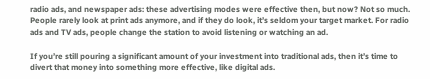radio ads, and newspaper ads: these advertising modes were effective then, but now? Not so much. People rarely look at print ads anymore, and if they do look, it’s seldom your target market. For radio ads and TV ads, people change the station to avoid listening or watching an ad.

If you’re still pouring a significant amount of your investment into traditional ads, then it’s time to divert that money into something more effective, like digital ads.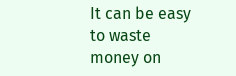It can be easy to waste money on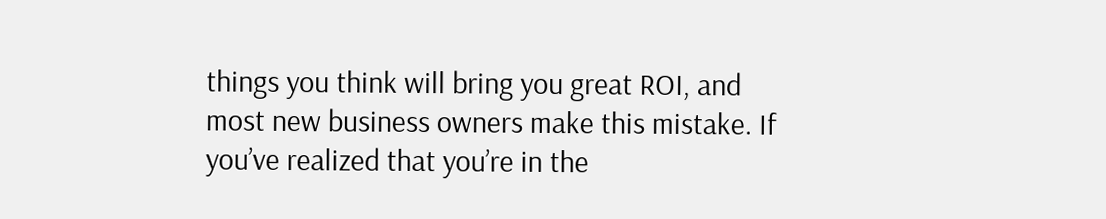things you think will bring you great ROI, and most new business owners make this mistake. If you’ve realized that you’re in the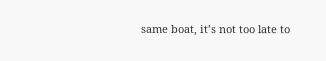same boat, it’s not too late to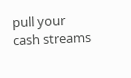pull your cash streams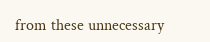from these unnecessary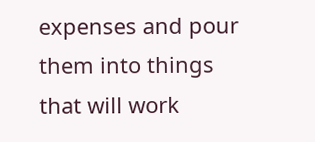expenses and pour them into things that will work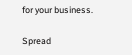for your business.

Spread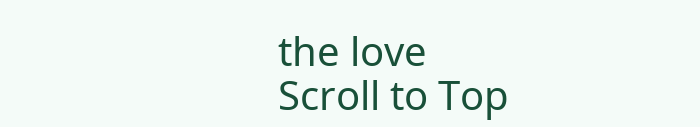the love
Scroll to Top